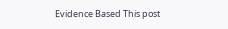Evidence Based This post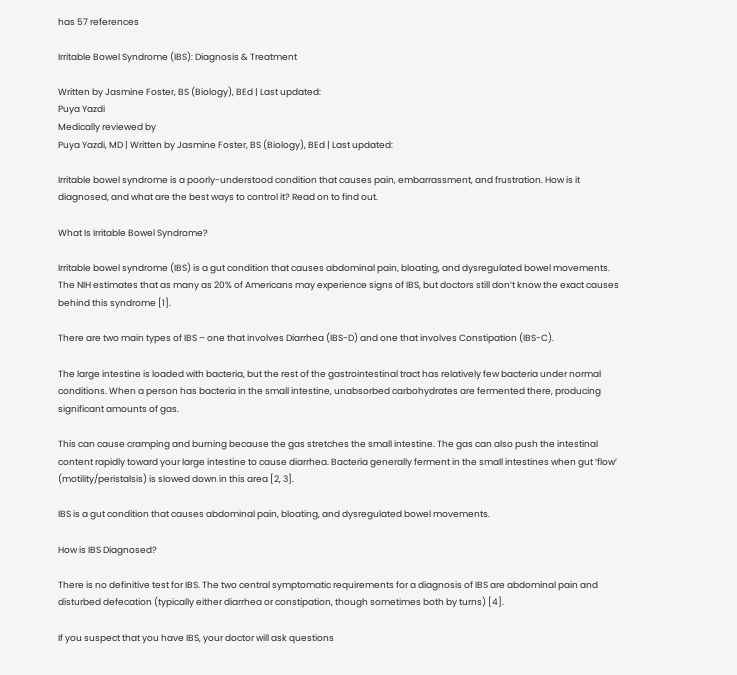has 57 references

Irritable Bowel Syndrome (IBS): Diagnosis & Treatment

Written by Jasmine Foster, BS (Biology), BEd | Last updated:
Puya Yazdi
Medically reviewed by
Puya Yazdi, MD | Written by Jasmine Foster, BS (Biology), BEd | Last updated:

Irritable bowel syndrome is a poorly-understood condition that causes pain, embarrassment, and frustration. How is it diagnosed, and what are the best ways to control it? Read on to find out.

What Is Irritable Bowel Syndrome?

Irritable bowel syndrome (IBS) is a gut condition that causes abdominal pain, bloating, and dysregulated bowel movements. The NIH estimates that as many as 20% of Americans may experience signs of IBS, but doctors still don’t know the exact causes behind this syndrome [1].

There are two main types of IBS – one that involves Diarrhea (IBS-D) and one that involves Constipation (IBS-C).

The large intestine is loaded with bacteria, but the rest of the gastrointestinal tract has relatively few bacteria under normal conditions. When a person has bacteria in the small intestine, unabsorbed carbohydrates are fermented there, producing significant amounts of gas.

This can cause cramping and burning because the gas stretches the small intestine. The gas can also push the intestinal content rapidly toward your large intestine to cause diarrhea. Bacteria generally ferment in the small intestines when gut ‘flow’ (motility/peristalsis) is slowed down in this area [2, 3].

IBS is a gut condition that causes abdominal pain, bloating, and dysregulated bowel movements.

How is IBS Diagnosed?

There is no definitive test for IBS. The two central symptomatic requirements for a diagnosis of IBS are abdominal pain and disturbed defecation (typically either diarrhea or constipation, though sometimes both by turns) [4].

If you suspect that you have IBS, your doctor will ask questions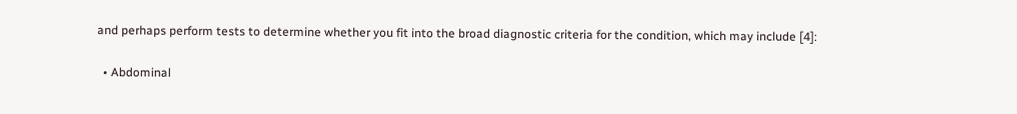and perhaps perform tests to determine whether you fit into the broad diagnostic criteria for the condition, which may include [4]:

  • Abdominal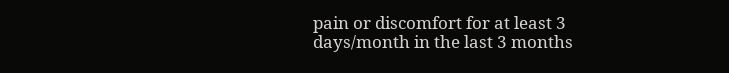pain or discomfort for at least 3 days/month in the last 3 months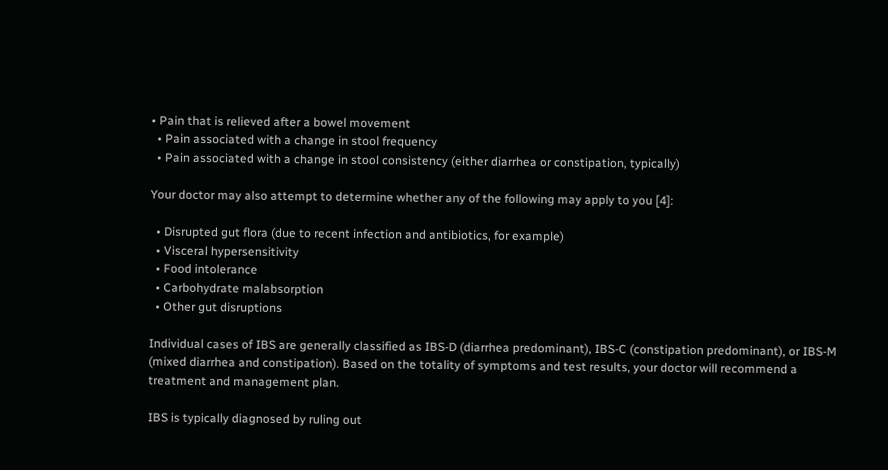• Pain that is relieved after a bowel movement
  • Pain associated with a change in stool frequency
  • Pain associated with a change in stool consistency (either diarrhea or constipation, typically)

Your doctor may also attempt to determine whether any of the following may apply to you [4]:

  • Disrupted gut flora (due to recent infection and antibiotics, for example)
  • Visceral hypersensitivity
  • Food intolerance
  • Carbohydrate malabsorption
  • Other gut disruptions

Individual cases of IBS are generally classified as IBS-D (diarrhea predominant), IBS-C (constipation predominant), or IBS-M (mixed diarrhea and constipation). Based on the totality of symptoms and test results, your doctor will recommend a treatment and management plan.

IBS is typically diagnosed by ruling out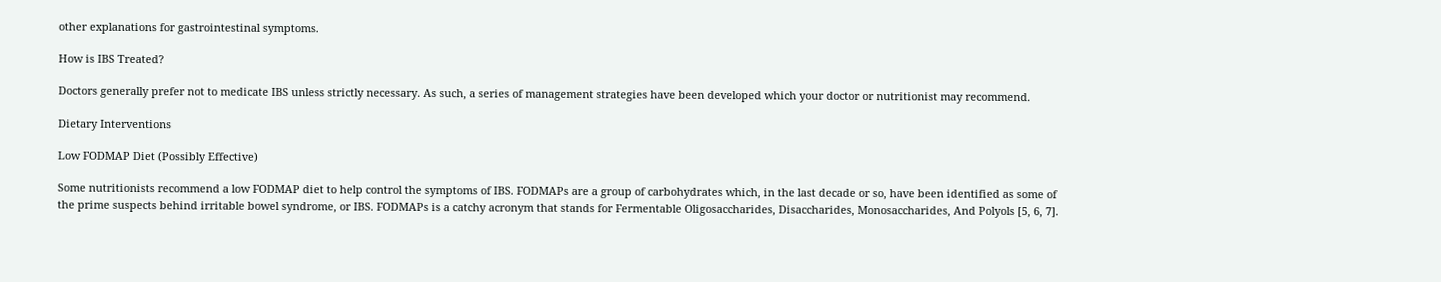other explanations for gastrointestinal symptoms.

How is IBS Treated?

Doctors generally prefer not to medicate IBS unless strictly necessary. As such, a series of management strategies have been developed which your doctor or nutritionist may recommend.

Dietary Interventions

Low FODMAP Diet (Possibly Effective)

Some nutritionists recommend a low FODMAP diet to help control the symptoms of IBS. FODMAPs are a group of carbohydrates which, in the last decade or so, have been identified as some of the prime suspects behind irritable bowel syndrome, or IBS. FODMAPs is a catchy acronym that stands for Fermentable Oligosaccharides, Disaccharides, Monosaccharides, And Polyols [5, 6, 7].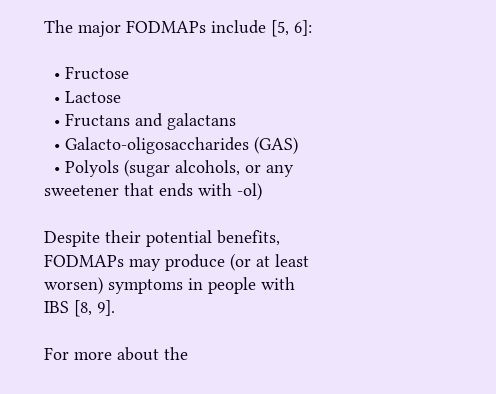The major FODMAPs include [5, 6]:

  • Fructose
  • Lactose
  • Fructans and galactans
  • Galacto-oligosaccharides (GAS)
  • Polyols (sugar alcohols, or any sweetener that ends with -ol)

Despite their potential benefits, FODMAPs may produce (or at least worsen) symptoms in people with IBS [8, 9].

For more about the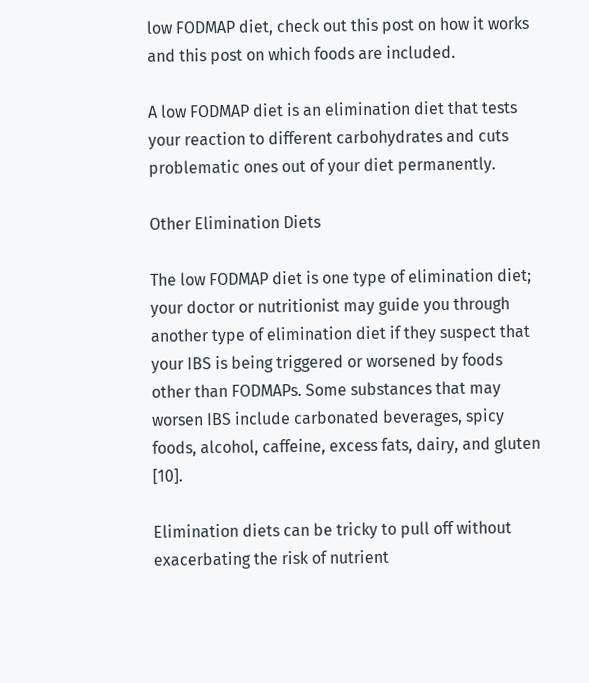low FODMAP diet, check out this post on how it works and this post on which foods are included.

A low FODMAP diet is an elimination diet that tests your reaction to different carbohydrates and cuts problematic ones out of your diet permanently.

Other Elimination Diets

The low FODMAP diet is one type of elimination diet; your doctor or nutritionist may guide you through another type of elimination diet if they suspect that your IBS is being triggered or worsened by foods other than FODMAPs. Some substances that may worsen IBS include carbonated beverages, spicy foods, alcohol, caffeine, excess fats, dairy, and gluten [10].

Elimination diets can be tricky to pull off without exacerbating the risk of nutrient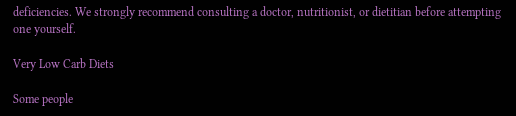deficiencies. We strongly recommend consulting a doctor, nutritionist, or dietitian before attempting one yourself.

Very Low Carb Diets

Some people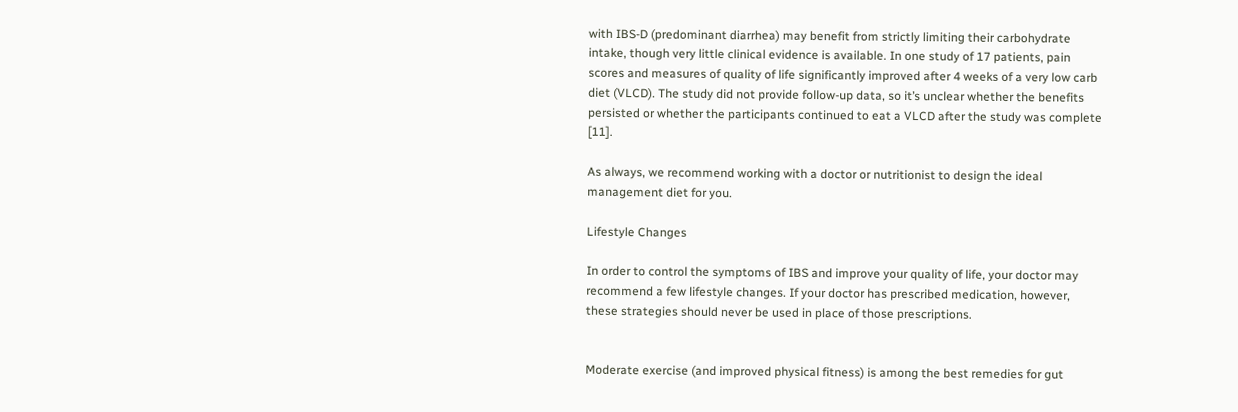with IBS-D (predominant diarrhea) may benefit from strictly limiting their carbohydrate intake, though very little clinical evidence is available. In one study of 17 patients, pain scores and measures of quality of life significantly improved after 4 weeks of a very low carb diet (VLCD). The study did not provide follow-up data, so it’s unclear whether the benefits persisted or whether the participants continued to eat a VLCD after the study was complete [11].

As always, we recommend working with a doctor or nutritionist to design the ideal management diet for you.

Lifestyle Changes

In order to control the symptoms of IBS and improve your quality of life, your doctor may recommend a few lifestyle changes. If your doctor has prescribed medication, however, these strategies should never be used in place of those prescriptions.


Moderate exercise (and improved physical fitness) is among the best remedies for gut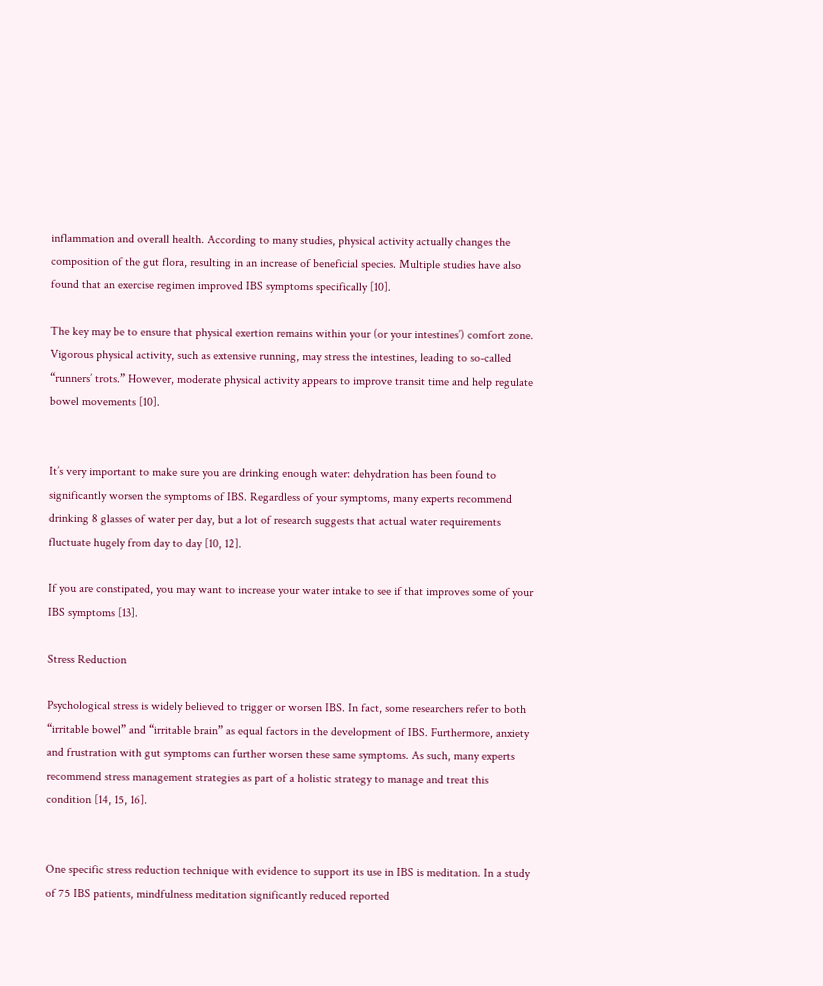inflammation and overall health. According to many studies, physical activity actually changes the composition of the gut flora, resulting in an increase of beneficial species. Multiple studies have also found that an exercise regimen improved IBS symptoms specifically [10].

The key may be to ensure that physical exertion remains within your (or your intestines’) comfort zone. Vigorous physical activity, such as extensive running, may stress the intestines, leading to so-called “runners’ trots.” However, moderate physical activity appears to improve transit time and help regulate bowel movements [10].


It’s very important to make sure you are drinking enough water: dehydration has been found to significantly worsen the symptoms of IBS. Regardless of your symptoms, many experts recommend drinking 8 glasses of water per day, but a lot of research suggests that actual water requirements fluctuate hugely from day to day [10, 12].

If you are constipated, you may want to increase your water intake to see if that improves some of your IBS symptoms [13].

Stress Reduction

Psychological stress is widely believed to trigger or worsen IBS. In fact, some researchers refer to both “irritable bowel” and “irritable brain” as equal factors in the development of IBS. Furthermore, anxiety and frustration with gut symptoms can further worsen these same symptoms. As such, many experts recommend stress management strategies as part of a holistic strategy to manage and treat this condition [14, 15, 16].


One specific stress reduction technique with evidence to support its use in IBS is meditation. In a study of 75 IBS patients, mindfulness meditation significantly reduced reported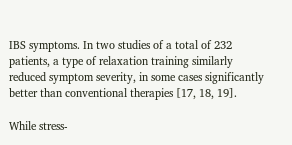IBS symptoms. In two studies of a total of 232 patients, a type of relaxation training similarly reduced symptom severity, in some cases significantly better than conventional therapies [17, 18, 19].

While stress-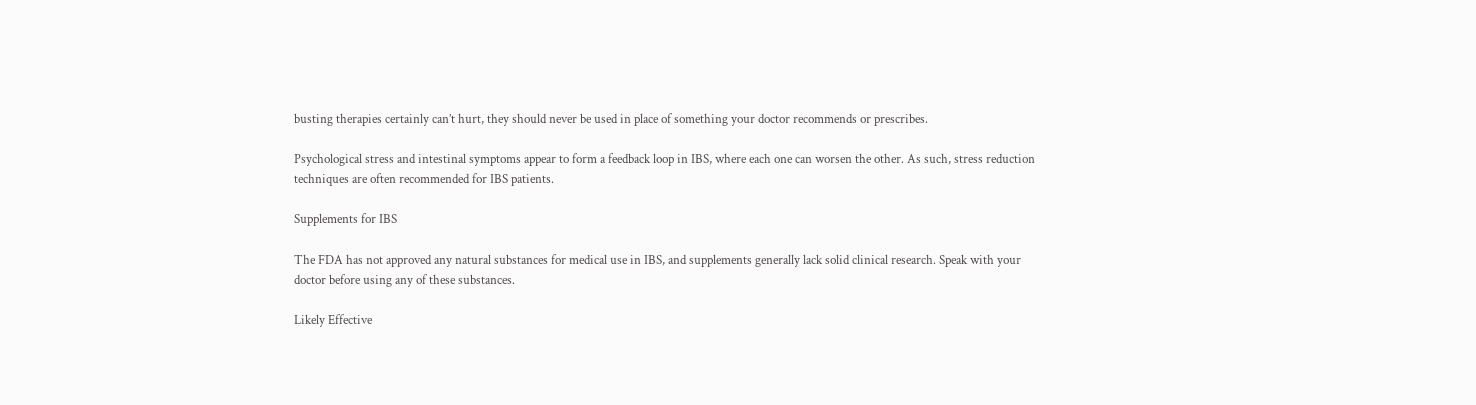busting therapies certainly can’t hurt, they should never be used in place of something your doctor recommends or prescribes.

Psychological stress and intestinal symptoms appear to form a feedback loop in IBS, where each one can worsen the other. As such, stress reduction techniques are often recommended for IBS patients.

Supplements for IBS

The FDA has not approved any natural substances for medical use in IBS, and supplements generally lack solid clinical research. Speak with your doctor before using any of these substances.

Likely Effective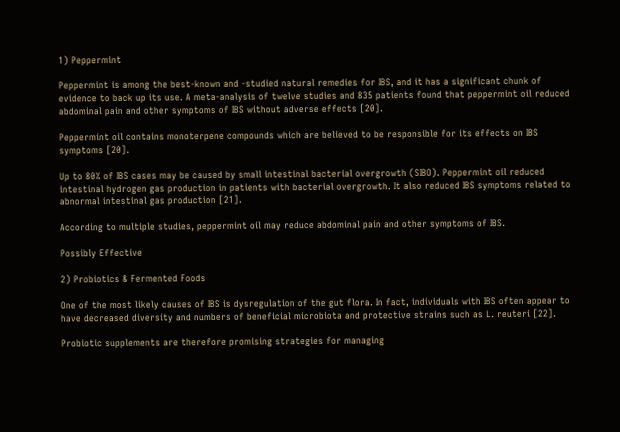1) Peppermint

Peppermint is among the best-known and -studied natural remedies for IBS, and it has a significant chunk of evidence to back up its use. A meta-analysis of twelve studies and 835 patients found that peppermint oil reduced abdominal pain and other symptoms of IBS without adverse effects [20].

Peppermint oil contains monoterpene compounds which are believed to be responsible for its effects on IBS symptoms [20].

Up to 80% of IBS cases may be caused by small intestinal bacterial overgrowth (SIBO). Peppermint oil reduced intestinal hydrogen gas production in patients with bacterial overgrowth. It also reduced IBS symptoms related to abnormal intestinal gas production [21].

According to multiple studies, peppermint oil may reduce abdominal pain and other symptoms of IBS.

Possibly Effective

2) Probiotics & Fermented Foods

One of the most likely causes of IBS is dysregulation of the gut flora. In fact, individuals with IBS often appear to have decreased diversity and numbers of beneficial microbiota and protective strains such as L. reuteri [22].

Probiotic supplements are therefore promising strategies for managing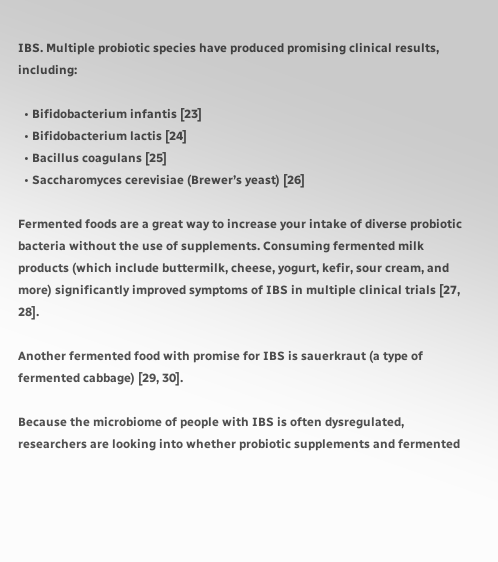IBS. Multiple probiotic species have produced promising clinical results, including:

  • Bifidobacterium infantis [23]
  • Bifidobacterium lactis [24]
  • Bacillus coagulans [25]
  • Saccharomyces cerevisiae (Brewer’s yeast) [26]

Fermented foods are a great way to increase your intake of diverse probiotic bacteria without the use of supplements. Consuming fermented milk products (which include buttermilk, cheese, yogurt, kefir, sour cream, and more) significantly improved symptoms of IBS in multiple clinical trials [27, 28].

Another fermented food with promise for IBS is sauerkraut (a type of fermented cabbage) [29, 30].

Because the microbiome of people with IBS is often dysregulated, researchers are looking into whether probiotic supplements and fermented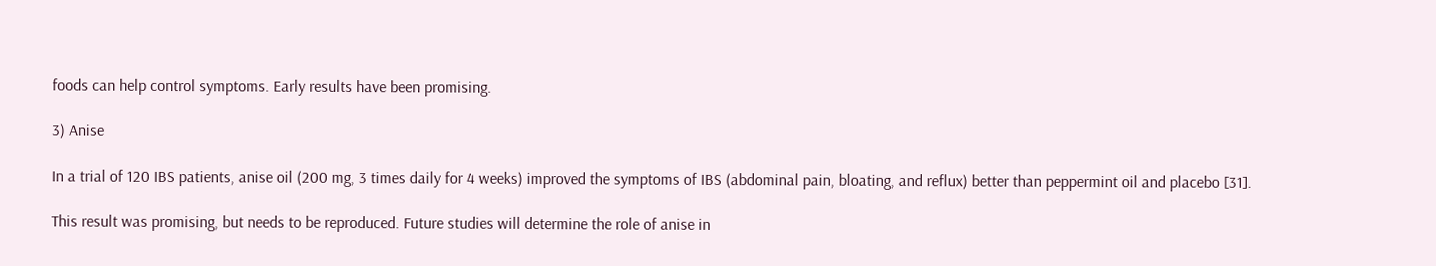foods can help control symptoms. Early results have been promising.

3) Anise

In a trial of 120 IBS patients, anise oil (200 mg, 3 times daily for 4 weeks) improved the symptoms of IBS (abdominal pain, bloating, and reflux) better than peppermint oil and placebo [31].

This result was promising, but needs to be reproduced. Future studies will determine the role of anise in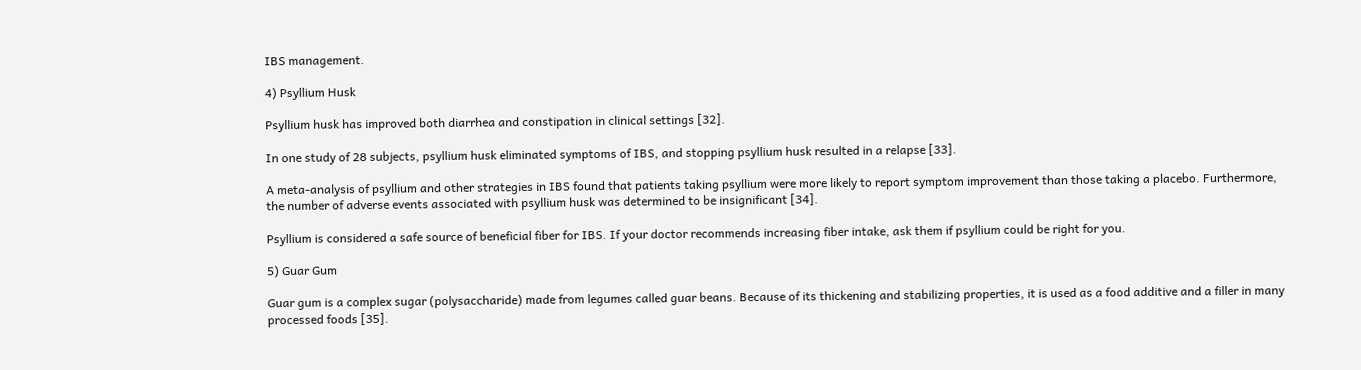IBS management.

4) Psyllium Husk

Psyllium husk has improved both diarrhea and constipation in clinical settings [32].

In one study of 28 subjects, psyllium husk eliminated symptoms of IBS, and stopping psyllium husk resulted in a relapse [33].

A meta-analysis of psyllium and other strategies in IBS found that patients taking psyllium were more likely to report symptom improvement than those taking a placebo. Furthermore, the number of adverse events associated with psyllium husk was determined to be insignificant [34].

Psyllium is considered a safe source of beneficial fiber for IBS. If your doctor recommends increasing fiber intake, ask them if psyllium could be right for you.

5) Guar Gum

Guar gum is a complex sugar (polysaccharide) made from legumes called guar beans. Because of its thickening and stabilizing properties, it is used as a food additive and a filler in many processed foods [35].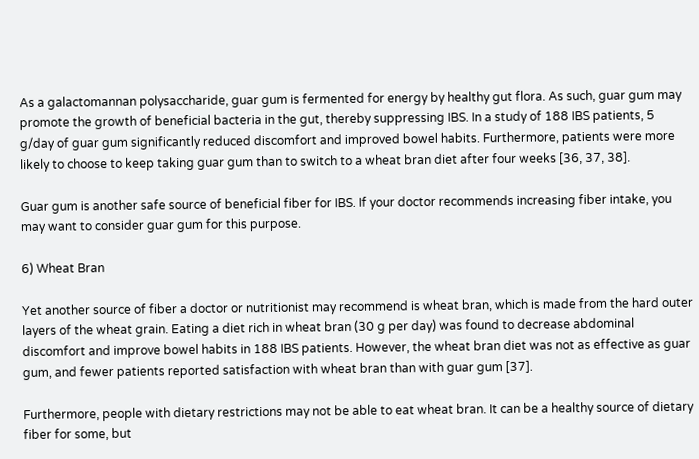As a galactomannan polysaccharide, guar gum is fermented for energy by healthy gut flora. As such, guar gum may promote the growth of beneficial bacteria in the gut, thereby suppressing IBS. In a study of 188 IBS patients, 5 g/day of guar gum significantly reduced discomfort and improved bowel habits. Furthermore, patients were more likely to choose to keep taking guar gum than to switch to a wheat bran diet after four weeks [36, 37, 38].

Guar gum is another safe source of beneficial fiber for IBS. If your doctor recommends increasing fiber intake, you may want to consider guar gum for this purpose.

6) Wheat Bran

Yet another source of fiber a doctor or nutritionist may recommend is wheat bran, which is made from the hard outer layers of the wheat grain. Eating a diet rich in wheat bran (30 g per day) was found to decrease abdominal discomfort and improve bowel habits in 188 IBS patients. However, the wheat bran diet was not as effective as guar gum, and fewer patients reported satisfaction with wheat bran than with guar gum [37].

Furthermore, people with dietary restrictions may not be able to eat wheat bran. It can be a healthy source of dietary fiber for some, but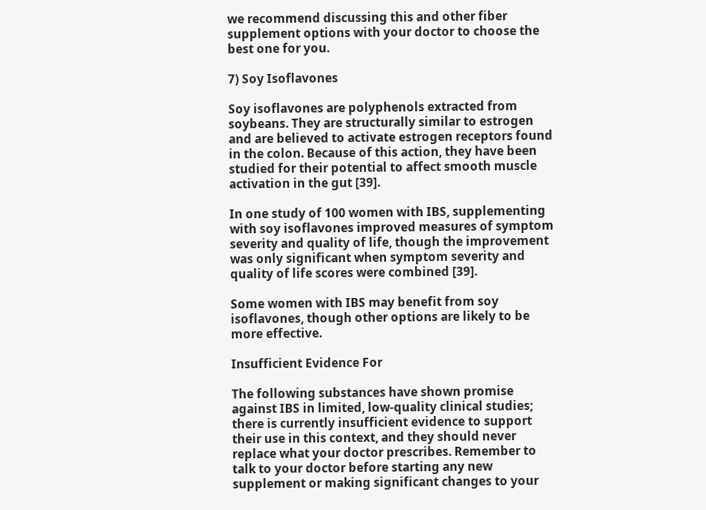we recommend discussing this and other fiber supplement options with your doctor to choose the best one for you.

7) Soy Isoflavones

Soy isoflavones are polyphenols extracted from soybeans. They are structurally similar to estrogen and are believed to activate estrogen receptors found in the colon. Because of this action, they have been studied for their potential to affect smooth muscle activation in the gut [39].

In one study of 100 women with IBS, supplementing with soy isoflavones improved measures of symptom severity and quality of life, though the improvement was only significant when symptom severity and quality of life scores were combined [39].

Some women with IBS may benefit from soy isoflavones, though other options are likely to be more effective.

Insufficient Evidence For

The following substances have shown promise against IBS in limited, low-quality clinical studies; there is currently insufficient evidence to support their use in this context, and they should never replace what your doctor prescribes. Remember to talk to your doctor before starting any new supplement or making significant changes to your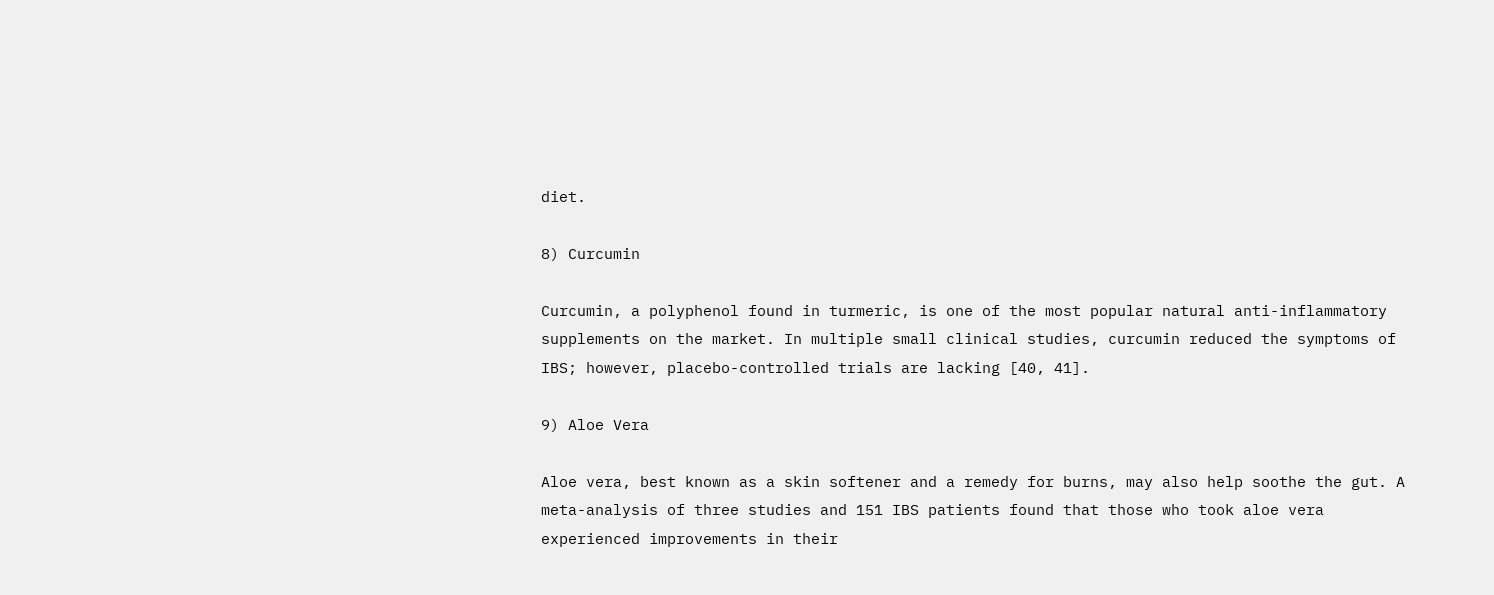diet.

8) Curcumin

Curcumin, a polyphenol found in turmeric, is one of the most popular natural anti-inflammatory supplements on the market. In multiple small clinical studies, curcumin reduced the symptoms of IBS; however, placebo-controlled trials are lacking [40, 41].

9) Aloe Vera

Aloe vera, best known as a skin softener and a remedy for burns, may also help soothe the gut. A meta-analysis of three studies and 151 IBS patients found that those who took aloe vera experienced improvements in their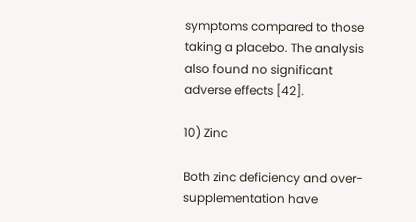symptoms compared to those taking a placebo. The analysis also found no significant adverse effects [42].

10) Zinc

Both zinc deficiency and over-supplementation have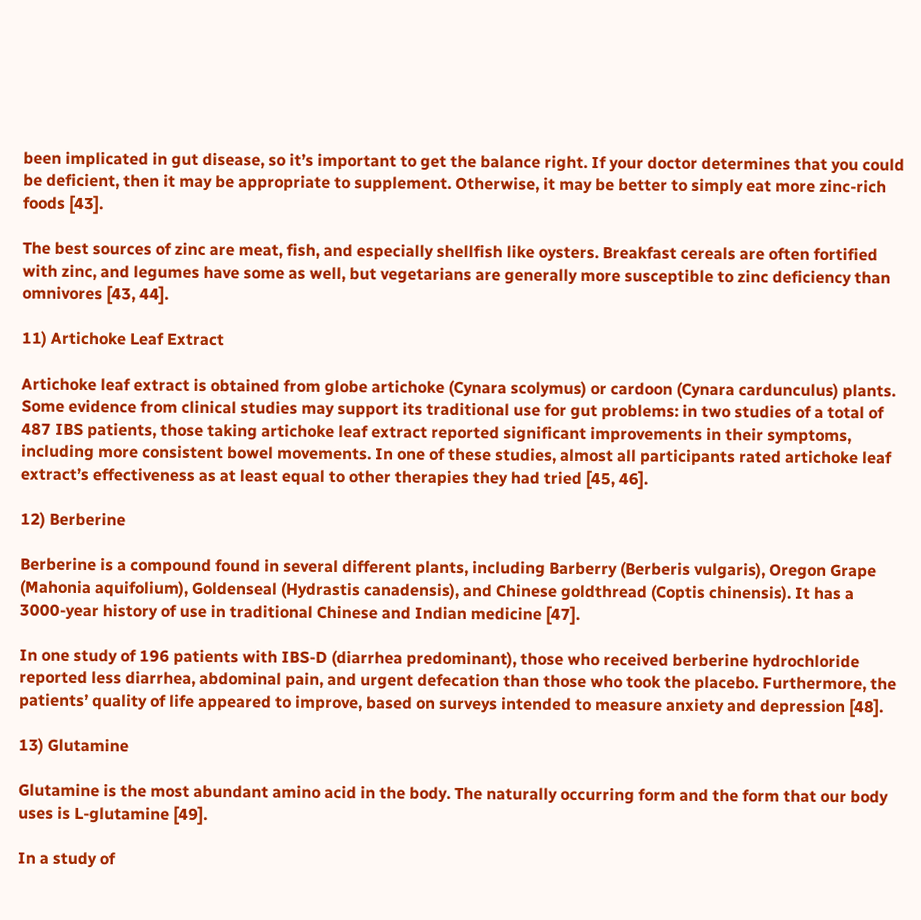been implicated in gut disease, so it’s important to get the balance right. If your doctor determines that you could be deficient, then it may be appropriate to supplement. Otherwise, it may be better to simply eat more zinc-rich foods [43].

The best sources of zinc are meat, fish, and especially shellfish like oysters. Breakfast cereals are often fortified with zinc, and legumes have some as well, but vegetarians are generally more susceptible to zinc deficiency than omnivores [43, 44].

11) Artichoke Leaf Extract

Artichoke leaf extract is obtained from globe artichoke (Cynara scolymus) or cardoon (Cynara cardunculus) plants. Some evidence from clinical studies may support its traditional use for gut problems: in two studies of a total of 487 IBS patients, those taking artichoke leaf extract reported significant improvements in their symptoms, including more consistent bowel movements. In one of these studies, almost all participants rated artichoke leaf extract’s effectiveness as at least equal to other therapies they had tried [45, 46].

12) Berberine

Berberine is a compound found in several different plants, including Barberry (Berberis vulgaris), Oregon Grape (Mahonia aquifolium), Goldenseal (Hydrastis canadensis), and Chinese goldthread (Coptis chinensis). It has a 3000-year history of use in traditional Chinese and Indian medicine [47].

In one study of 196 patients with IBS-D (diarrhea predominant), those who received berberine hydrochloride reported less diarrhea, abdominal pain, and urgent defecation than those who took the placebo. Furthermore, the patients’ quality of life appeared to improve, based on surveys intended to measure anxiety and depression [48].

13) Glutamine

Glutamine is the most abundant amino acid in the body. The naturally occurring form and the form that our body uses is L-glutamine [49].

In a study of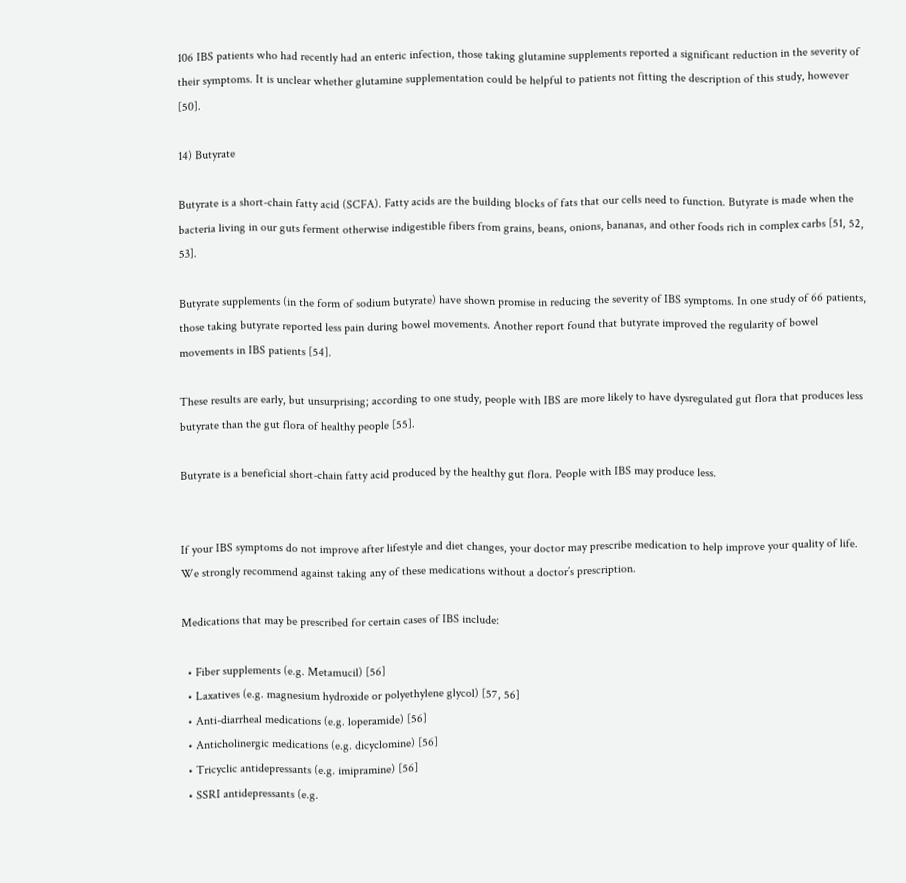106 IBS patients who had recently had an enteric infection, those taking glutamine supplements reported a significant reduction in the severity of their symptoms. It is unclear whether glutamine supplementation could be helpful to patients not fitting the description of this study, however [50].

14) Butyrate

Butyrate is a short-chain fatty acid (SCFA). Fatty acids are the building blocks of fats that our cells need to function. Butyrate is made when the bacteria living in our guts ferment otherwise indigestible fibers from grains, beans, onions, bananas, and other foods rich in complex carbs [51, 52, 53].

Butyrate supplements (in the form of sodium butyrate) have shown promise in reducing the severity of IBS symptoms. In one study of 66 patients, those taking butyrate reported less pain during bowel movements. Another report found that butyrate improved the regularity of bowel movements in IBS patients [54].

These results are early, but unsurprising; according to one study, people with IBS are more likely to have dysregulated gut flora that produces less butyrate than the gut flora of healthy people [55].

Butyrate is a beneficial short-chain fatty acid produced by the healthy gut flora. People with IBS may produce less.


If your IBS symptoms do not improve after lifestyle and diet changes, your doctor may prescribe medication to help improve your quality of life. We strongly recommend against taking any of these medications without a doctor’s prescription.

Medications that may be prescribed for certain cases of IBS include:

  • Fiber supplements (e.g. Metamucil) [56]
  • Laxatives (e.g. magnesium hydroxide or polyethylene glycol) [57, 56]
  • Anti-diarrheal medications (e.g. loperamide) [56]
  • Anticholinergic medications (e.g. dicyclomine) [56]
  • Tricyclic antidepressants (e.g. imipramine) [56]
  • SSRI antidepressants (e.g.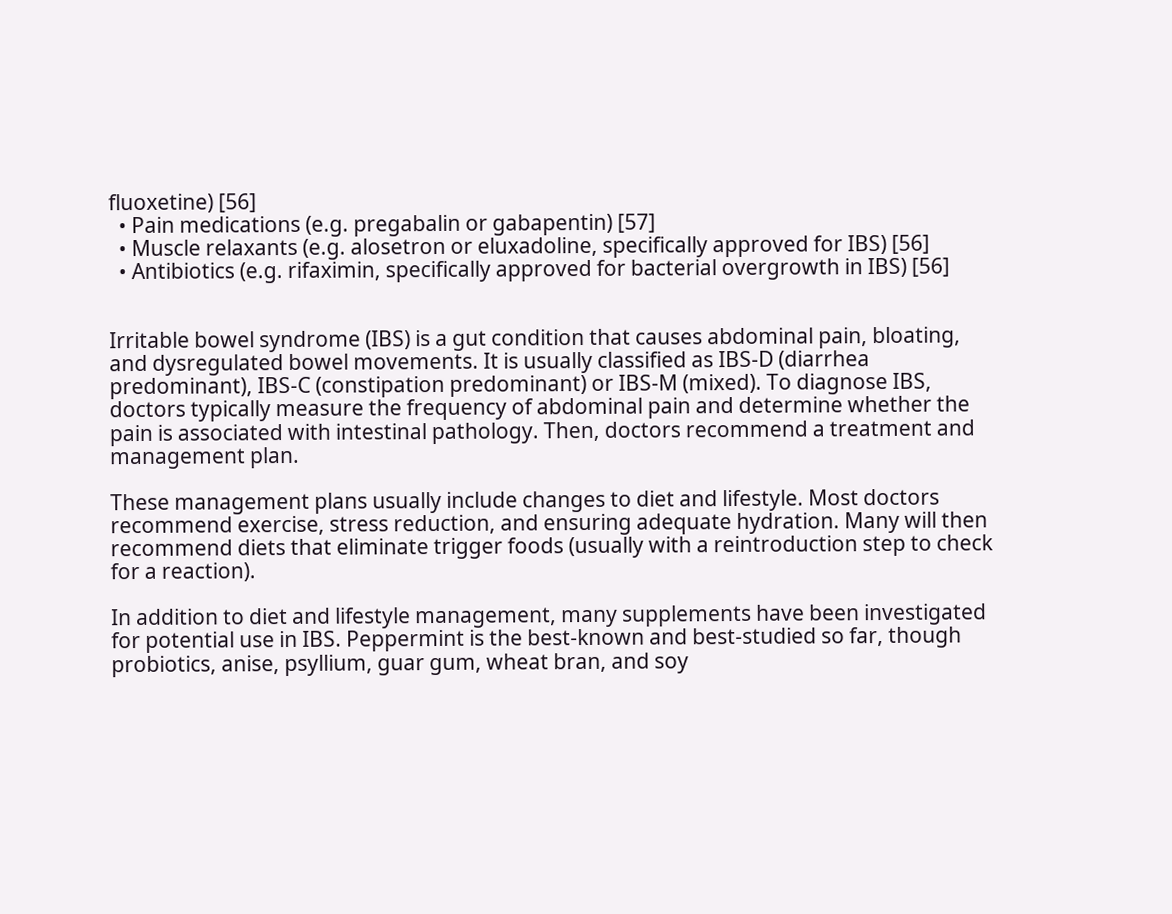fluoxetine) [56]
  • Pain medications (e.g. pregabalin or gabapentin) [57]
  • Muscle relaxants (e.g. alosetron or eluxadoline, specifically approved for IBS) [56]
  • Antibiotics (e.g. rifaximin, specifically approved for bacterial overgrowth in IBS) [56]


Irritable bowel syndrome (IBS) is a gut condition that causes abdominal pain, bloating, and dysregulated bowel movements. It is usually classified as IBS-D (diarrhea predominant), IBS-C (constipation predominant) or IBS-M (mixed). To diagnose IBS, doctors typically measure the frequency of abdominal pain and determine whether the pain is associated with intestinal pathology. Then, doctors recommend a treatment and management plan.

These management plans usually include changes to diet and lifestyle. Most doctors recommend exercise, stress reduction, and ensuring adequate hydration. Many will then recommend diets that eliminate trigger foods (usually with a reintroduction step to check for a reaction).

In addition to diet and lifestyle management, many supplements have been investigated for potential use in IBS. Peppermint is the best-known and best-studied so far, though probiotics, anise, psyllium, guar gum, wheat bran, and soy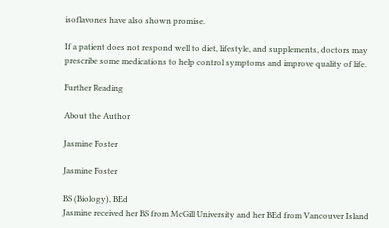isoflavones have also shown promise.

If a patient does not respond well to diet, lifestyle, and supplements, doctors may prescribe some medications to help control symptoms and improve quality of life.

Further Reading

About the Author

Jasmine Foster

Jasmine Foster

BS (Biology), BEd
Jasmine received her BS from McGill University and her BEd from Vancouver Island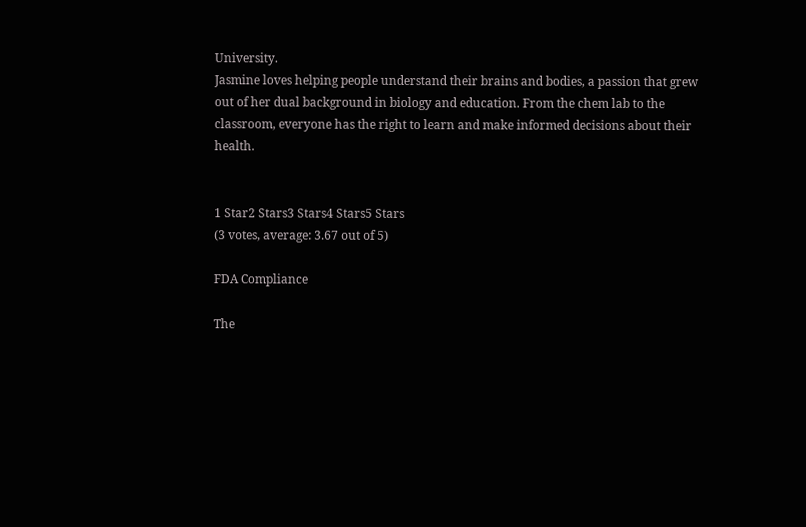University.
Jasmine loves helping people understand their brains and bodies, a passion that grew out of her dual background in biology and education. From the chem lab to the classroom, everyone has the right to learn and make informed decisions about their health.


1 Star2 Stars3 Stars4 Stars5 Stars
(3 votes, average: 3.67 out of 5)

FDA Compliance

The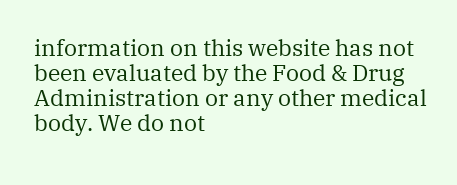information on this website has not been evaluated by the Food & Drug Administration or any other medical body. We do not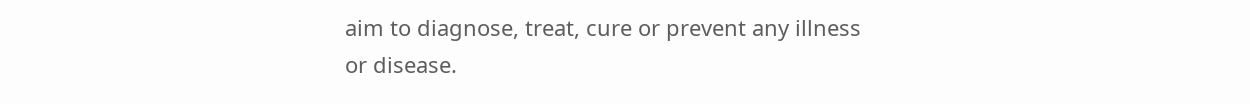aim to diagnose, treat, cure or prevent any illness or disease.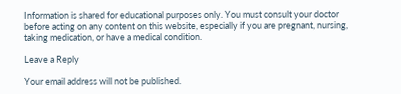Information is shared for educational purposes only. You must consult your doctor before acting on any content on this website, especially if you are pregnant, nursing, taking medication, or have a medical condition.

Leave a Reply

Your email address will not be published.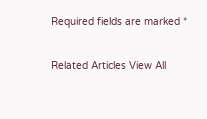Required fields are marked *

Related Articles View All